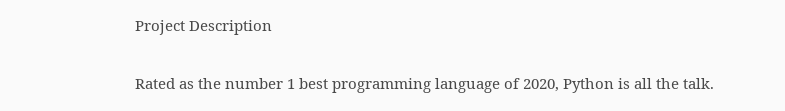Project Description

Rated as the number 1 best programming language of 2020, Python is all the talk.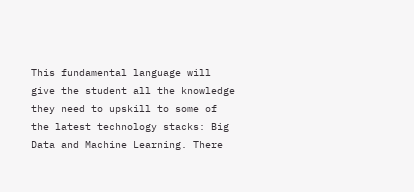This fundamental language will give the student all the knowledge they need to upskill to some of the latest technology stacks: Big Data and Machine Learning. There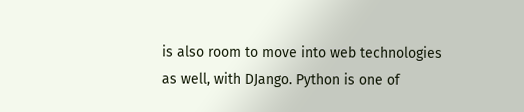is also room to move into web technologies as well, with DJango. Python is one of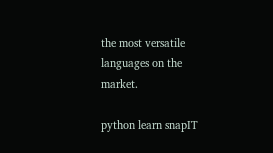the most versatile languages on the market.

python learn snapIT